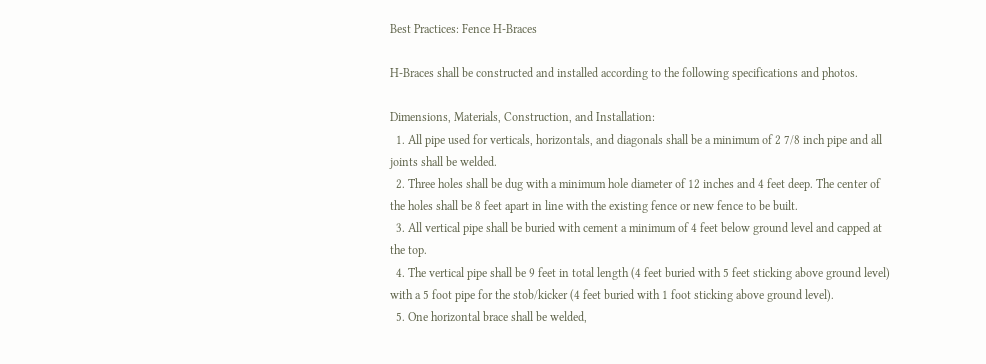Best Practices: Fence H-Braces

H-Braces shall be constructed and installed according to the following specifications and photos.

Dimensions, Materials, Construction, and Installation:
  1. All pipe used for verticals, horizontals, and diagonals shall be a minimum of 2 7/8 inch pipe and all joints shall be welded.
  2. Three holes shall be dug with a minimum hole diameter of 12 inches and 4 feet deep. The center of the holes shall be 8 feet apart in line with the existing fence or new fence to be built.
  3. All vertical pipe shall be buried with cement a minimum of 4 feet below ground level and capped at the top.
  4. The vertical pipe shall be 9 feet in total length (4 feet buried with 5 feet sticking above ground level) with a 5 foot pipe for the stob/kicker (4 feet buried with 1 foot sticking above ground level).
  5. One horizontal brace shall be welded,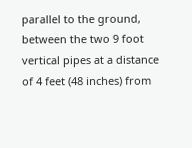parallel to the ground, between the two 9 foot vertical pipes at a distance of 4 feet (48 inches) from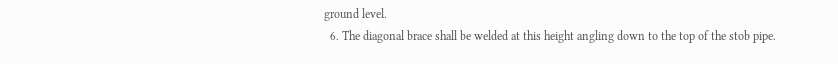ground level.
  6. The diagonal brace shall be welded at this height angling down to the top of the stob pipe.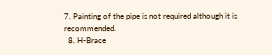7. Painting of the pipe is not required although it is recommended.
  8. H-Brace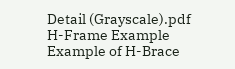Detail (Grayscale).pdf
H-Frame Example
Example of H-Brace